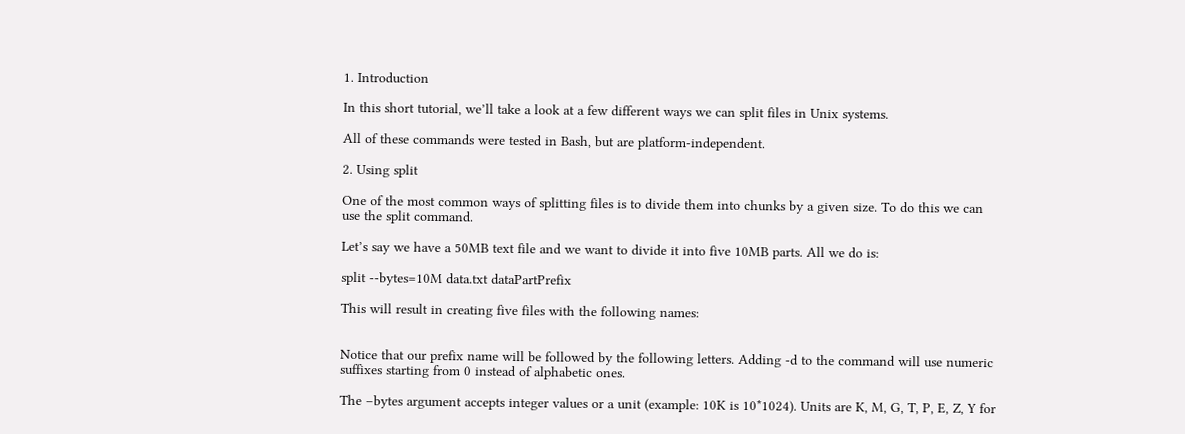1. Introduction

In this short tutorial, we’ll take a look at a few different ways we can split files in Unix systems.

All of these commands were tested in Bash, but are platform-independent.

2. Using split

One of the most common ways of splitting files is to divide them into chunks by a given size. To do this we can use the split command.

Let’s say we have a 50MB text file and we want to divide it into five 10MB parts. All we do is:

split --bytes=10M data.txt dataPartPrefix

This will result in creating five files with the following names:


Notice that our prefix name will be followed by the following letters. Adding -d to the command will use numeric suffixes starting from 0 instead of alphabetic ones.

The –bytes argument accepts integer values or a unit (example: 10K is 10*1024). Units are K, M, G, T, P, E, Z, Y for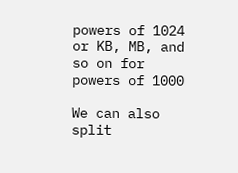powers of 1024 or KB, MB, and so on for powers of 1000

We can also split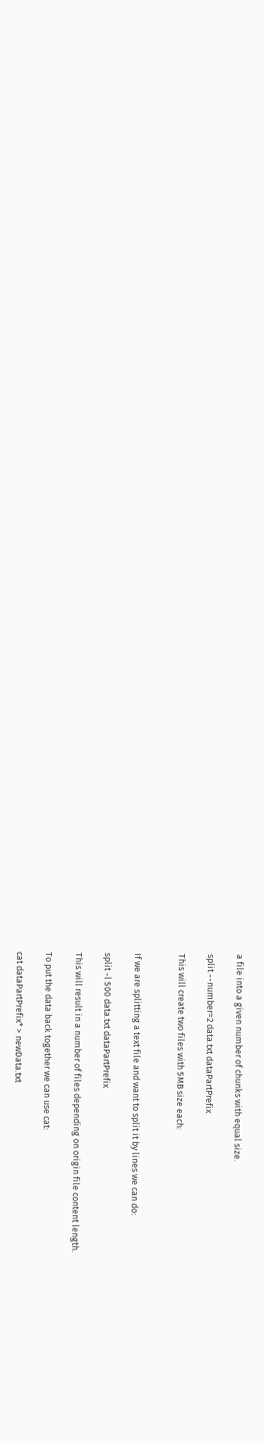a file into a given number of chunks with equal size.

split --number=2 data.txt dataPartPrefix

This will create two files with 5MB size each:


If we are splitting a text file and want to split it by lines we can do:

split -l 500 data.txt dataPartPrefix

This will result in a number of files depending on origin file content length.

To put the data back together we can use cat:

cat dataPartPrefix* > newData.txt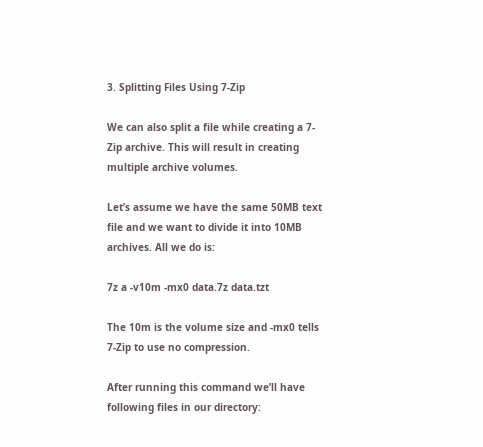3. Splitting Files Using 7-Zip

We can also split a file while creating a 7-Zip archive. This will result in creating multiple archive volumes.

Let’s assume we have the same 50MB text file and we want to divide it into 10MB archives. All we do is:

7z a -v10m -mx0 data.7z data.tzt

The 10m is the volume size and -mx0 tells 7-Zip to use no compression.

After running this command we’ll have following files in our directory: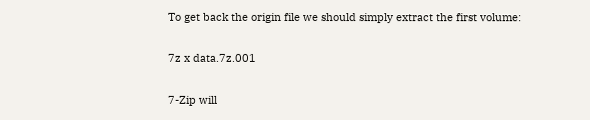To get back the origin file we should simply extract the first volume:

7z x data.7z.001

7-Zip will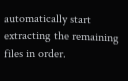automatically start extracting the remaining files in order.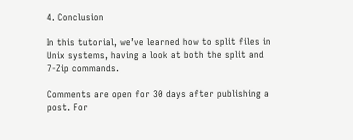4. Conclusion

In this tutorial, we’ve learned how to split files in Unix systems, having a look at both the split and 7-Zip commands.

Comments are open for 30 days after publishing a post. For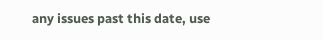any issues past this date, use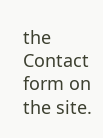the Contact form on the site.